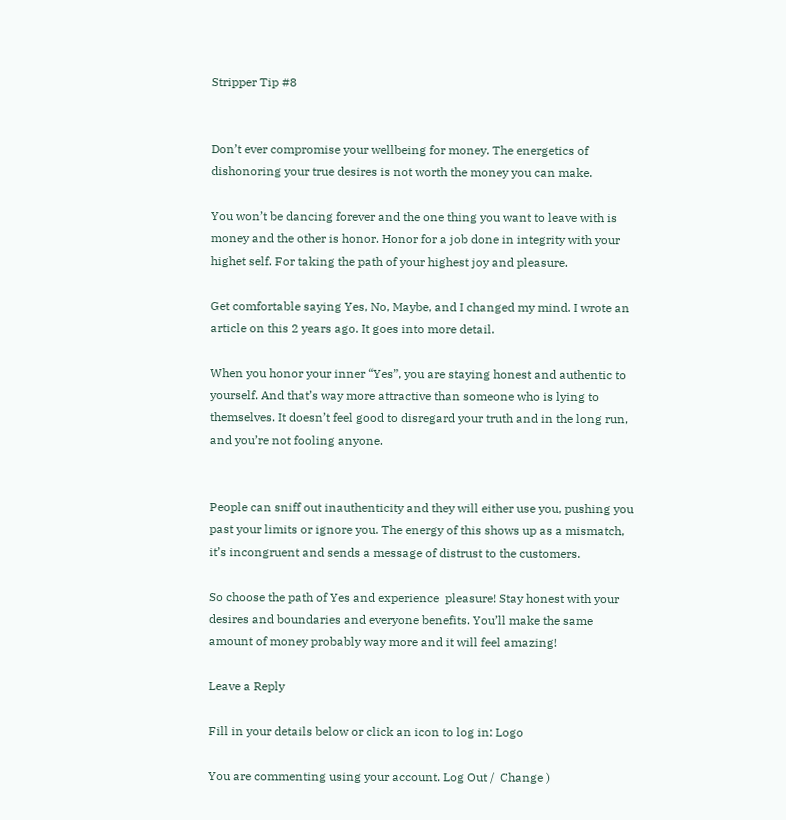Stripper Tip #8


Don’t ever compromise your wellbeing for money. The energetics of dishonoring your true desires is not worth the money you can make.

You won’t be dancing forever and the one thing you want to leave with is money and the other is honor. Honor for a job done in integrity with your highet self. For taking the path of your highest joy and pleasure.

Get comfortable saying Yes, No, Maybe, and I changed my mind. I wrote an article on this 2 years ago. It goes into more detail.

When you honor your inner “Yes”, you are staying honest and authentic to yourself. And that’s way more attractive than someone who is lying to themselves. It doesn’t feel good to disregard your truth and in the long run, and you’re not fooling anyone.


People can sniff out inauthenticity and they will either use you, pushing you past your limits or ignore you. The energy of this shows up as a mismatch, it’s incongruent and sends a message of distrust to the customers.

So choose the path of Yes and experience  pleasure! Stay honest with your desires and boundaries and everyone benefits. You’ll make the same amount of money probably way more and it will feel amazing!

Leave a Reply

Fill in your details below or click an icon to log in: Logo

You are commenting using your account. Log Out /  Change )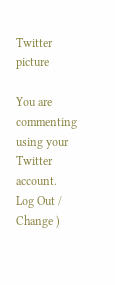Twitter picture

You are commenting using your Twitter account. Log Out /  Change )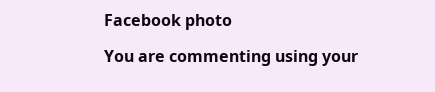Facebook photo

You are commenting using your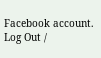Facebook account. Log Out /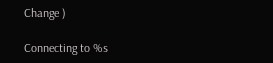Change )

Connecting to %s